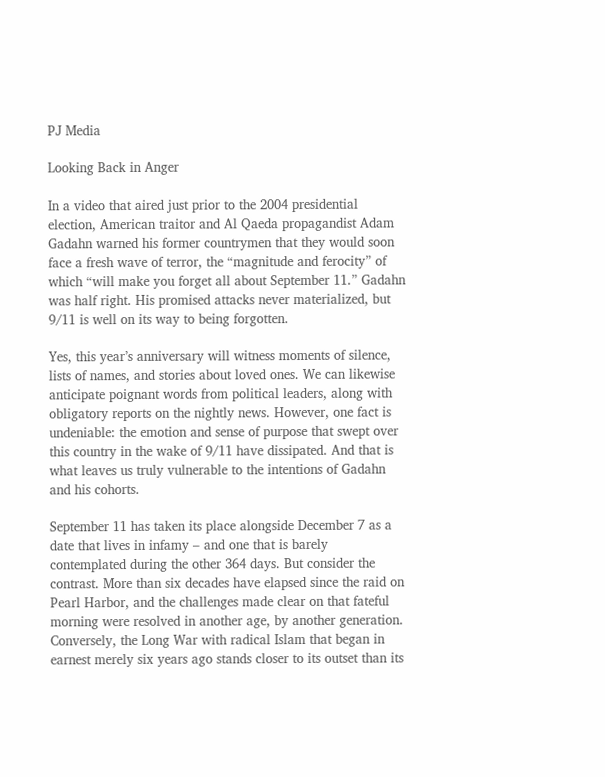PJ Media

Looking Back in Anger

In a video that aired just prior to the 2004 presidential election, American traitor and Al Qaeda propagandist Adam Gadahn warned his former countrymen that they would soon face a fresh wave of terror, the “magnitude and ferocity” of which “will make you forget all about September 11.” Gadahn was half right. His promised attacks never materialized, but 9/11 is well on its way to being forgotten.

Yes, this year’s anniversary will witness moments of silence, lists of names, and stories about loved ones. We can likewise anticipate poignant words from political leaders, along with obligatory reports on the nightly news. However, one fact is undeniable: the emotion and sense of purpose that swept over this country in the wake of 9/11 have dissipated. And that is what leaves us truly vulnerable to the intentions of Gadahn and his cohorts.

September 11 has taken its place alongside December 7 as a date that lives in infamy – and one that is barely contemplated during the other 364 days. But consider the contrast. More than six decades have elapsed since the raid on Pearl Harbor, and the challenges made clear on that fateful morning were resolved in another age, by another generation. Conversely, the Long War with radical Islam that began in earnest merely six years ago stands closer to its outset than its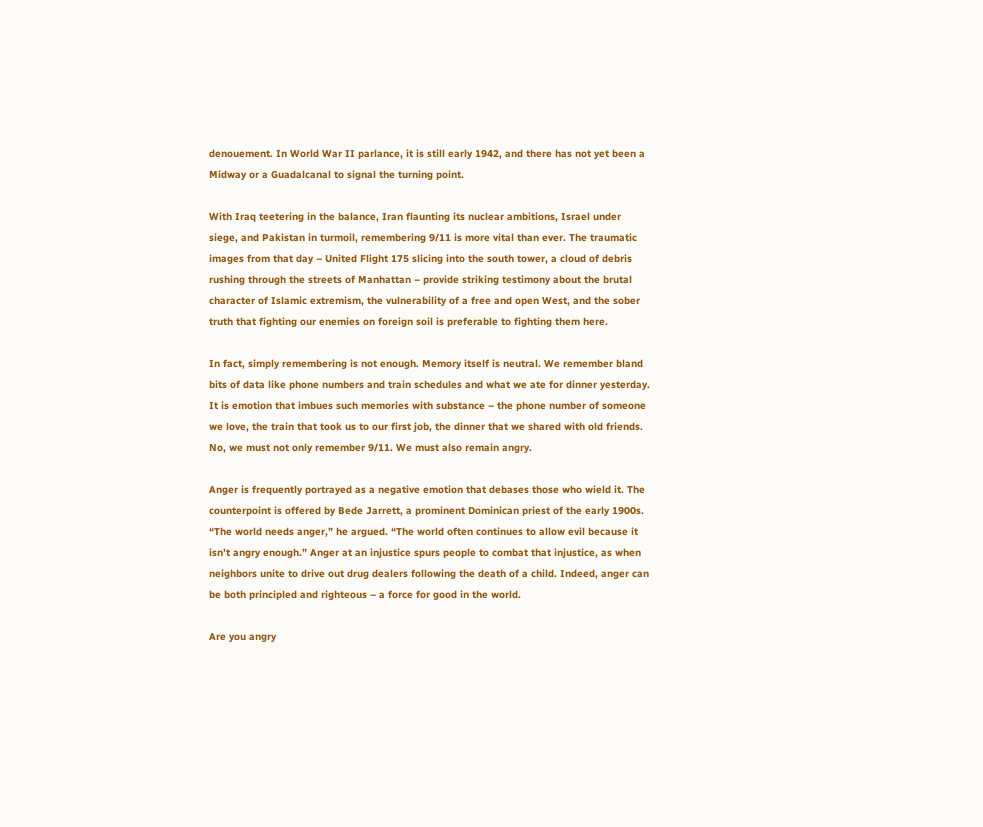denouement. In World War II parlance, it is still early 1942, and there has not yet been a Midway or a Guadalcanal to signal the turning point.

With Iraq teetering in the balance, Iran flaunting its nuclear ambitions, Israel under siege, and Pakistan in turmoil, remembering 9/11 is more vital than ever. The traumatic images from that day – United Flight 175 slicing into the south tower, a cloud of debris rushing through the streets of Manhattan – provide striking testimony about the brutal character of Islamic extremism, the vulnerability of a free and open West, and the sober truth that fighting our enemies on foreign soil is preferable to fighting them here.

In fact, simply remembering is not enough. Memory itself is neutral. We remember bland bits of data like phone numbers and train schedules and what we ate for dinner yesterday. It is emotion that imbues such memories with substance – the phone number of someone we love, the train that took us to our first job, the dinner that we shared with old friends. No, we must not only remember 9/11. We must also remain angry.

Anger is frequently portrayed as a negative emotion that debases those who wield it. The counterpoint is offered by Bede Jarrett, a prominent Dominican priest of the early 1900s. “The world needs anger,” he argued. “The world often continues to allow evil because it isn’t angry enough.” Anger at an injustice spurs people to combat that injustice, as when neighbors unite to drive out drug dealers following the death of a child. Indeed, anger can be both principled and righteous – a force for good in the world.

Are you angry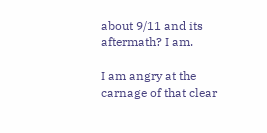about 9/11 and its aftermath? I am.

I am angry at the carnage of that clear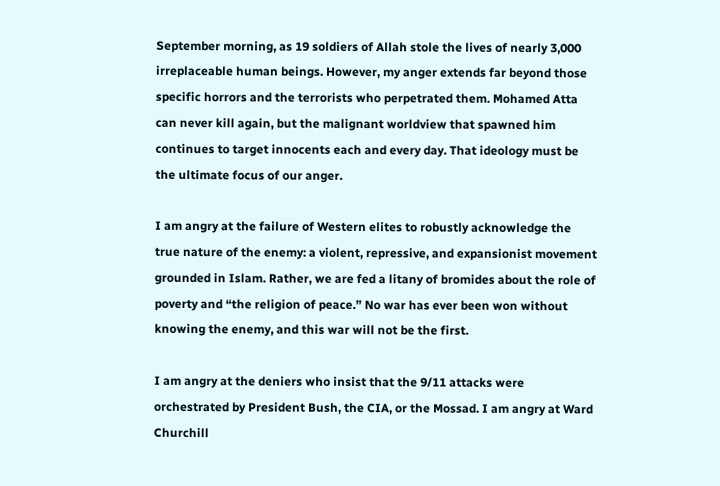September morning, as 19 soldiers of Allah stole the lives of nearly 3,000 irreplaceable human beings. However, my anger extends far beyond those specific horrors and the terrorists who perpetrated them. Mohamed Atta can never kill again, but the malignant worldview that spawned him continues to target innocents each and every day. That ideology must be the ultimate focus of our anger.

I am angry at the failure of Western elites to robustly acknowledge the true nature of the enemy: a violent, repressive, and expansionist movement grounded in Islam. Rather, we are fed a litany of bromides about the role of poverty and “the religion of peace.” No war has ever been won without knowing the enemy, and this war will not be the first.

I am angry at the deniers who insist that the 9/11 attacks were orchestrated by President Bush, the CIA, or the Mossad. I am angry at Ward Churchill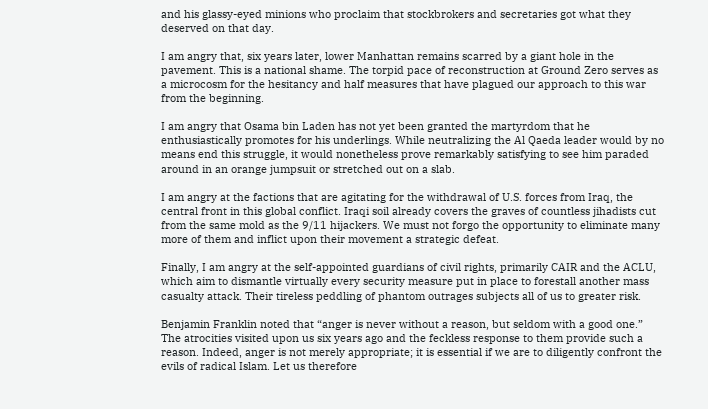and his glassy-eyed minions who proclaim that stockbrokers and secretaries got what they deserved on that day.

I am angry that, six years later, lower Manhattan remains scarred by a giant hole in the pavement. This is a national shame. The torpid pace of reconstruction at Ground Zero serves as a microcosm for the hesitancy and half measures that have plagued our approach to this war from the beginning.

I am angry that Osama bin Laden has not yet been granted the martyrdom that he enthusiastically promotes for his underlings. While neutralizing the Al Qaeda leader would by no means end this struggle, it would nonetheless prove remarkably satisfying to see him paraded around in an orange jumpsuit or stretched out on a slab.

I am angry at the factions that are agitating for the withdrawal of U.S. forces from Iraq, the central front in this global conflict. Iraqi soil already covers the graves of countless jihadists cut from the same mold as the 9/11 hijackers. We must not forgo the opportunity to eliminate many more of them and inflict upon their movement a strategic defeat.

Finally, I am angry at the self-appointed guardians of civil rights, primarily CAIR and the ACLU, which aim to dismantle virtually every security measure put in place to forestall another mass casualty attack. Their tireless peddling of phantom outrages subjects all of us to greater risk.

Benjamin Franklin noted that “anger is never without a reason, but seldom with a good one.” The atrocities visited upon us six years ago and the feckless response to them provide such a reason. Indeed, anger is not merely appropriate; it is essential if we are to diligently confront the evils of radical Islam. Let us therefore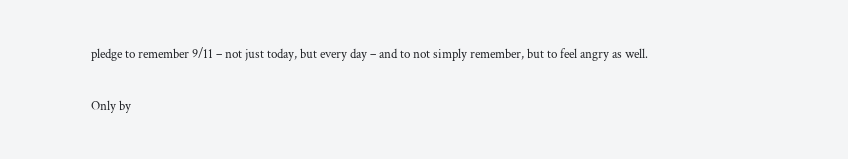pledge to remember 9/11 – not just today, but every day – and to not simply remember, but to feel angry as well.

Only by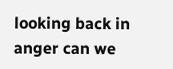looking back in anger can we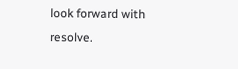look forward with resolve.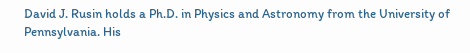David J. Rusin holds a Ph.D. in Physics and Astronomy from the University of Pennsylvania. His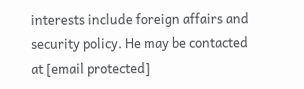interests include foreign affairs and security policy. He may be contacted at [email protected]